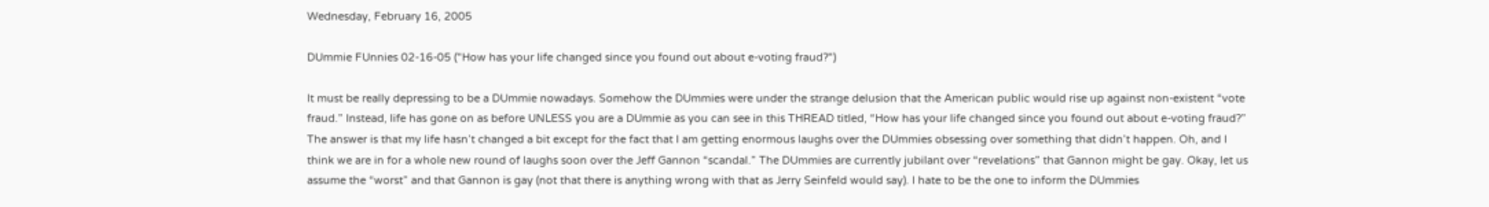Wednesday, February 16, 2005

DUmmie FUnnies 02-16-05 ("How has your life changed since you found out about e-voting fraud?")

It must be really depressing to be a DUmmie nowadays. Somehow the DUmmies were under the strange delusion that the American public would rise up against non-existent “vote fraud.” Instead, life has gone on as before UNLESS you are a DUmmie as you can see in this THREAD titled, “How has your life changed since you found out about e-voting fraud?” The answer is that my life hasn’t changed a bit except for the fact that I am getting enormous laughs over the DUmmies obsessing over something that didn’t happen. Oh, and I think we are in for a whole new round of laughs soon over the Jeff Gannon “scandal.” The DUmmies are currently jubilant over “revelations” that Gannon might be gay. Okay, let us assume the “worst” and that Gannon is gay (not that there is anything wrong with that as Jerry Seinfeld would say). I hate to be the one to inform the DUmmies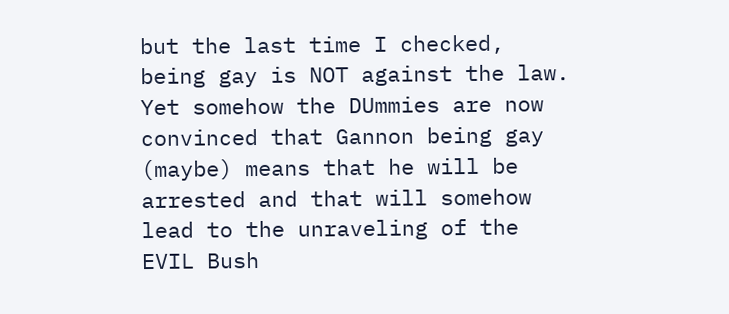but the last time I checked, being gay is NOT against the law. Yet somehow the DUmmies are now convinced that Gannon being gay (maybe) means that he will be arrested and that will somehow lead to the unraveling of the EVIL Bush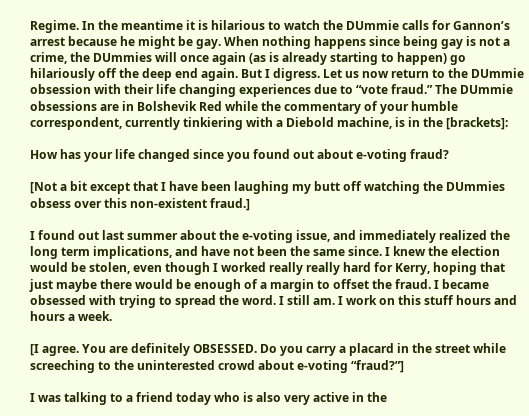Regime. In the meantime it is hilarious to watch the DUmmie calls for Gannon’s arrest because he might be gay. When nothing happens since being gay is not a crime, the DUmmies will once again (as is already starting to happen) go hilariously off the deep end again. But I digress. Let us now return to the DUmmie obsession with their life changing experiences due to “vote fraud.” The DUmmie obsessions are in Bolshevik Red while the commentary of your humble correspondent, currently tinkiering with a Diebold machine, is in the [brackets]:

How has your life changed since you found out about e-voting fraud?

[Not a bit except that I have been laughing my butt off watching the DUmmies obsess over this non-existent fraud.]

I found out last summer about the e-voting issue, and immediately realized the long term implications, and have not been the same since. I knew the election would be stolen, even though I worked really really hard for Kerry, hoping that just maybe there would be enough of a margin to offset the fraud. I became obsessed with trying to spread the word. I still am. I work on this stuff hours and hours a week.

[I agree. You are definitely OBSESSED. Do you carry a placard in the street while screeching to the uninterested crowd about e-voting “fraud?”]

I was talking to a friend today who is also very active in the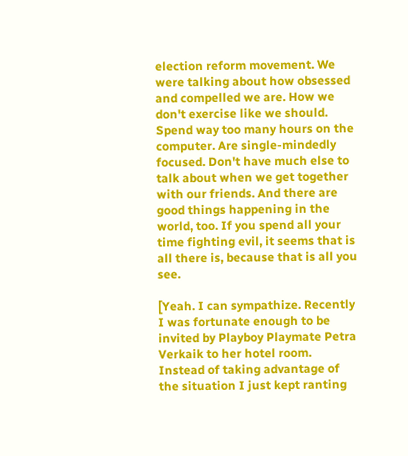election reform movement. We were talking about how obsessed and compelled we are. How we don't exercise like we should. Spend way too many hours on the computer. Are single-mindedly focused. Don't have much else to talk about when we get together with our friends. And there are good things happening in the world, too. If you spend all your time fighting evil, it seems that is all there is, because that is all you see.

[Yeah. I can sympathize. Recently I was fortunate enough to be invited by Playboy Playmate Petra Verkaik to her hotel room. Instead of taking advantage of the situation I just kept ranting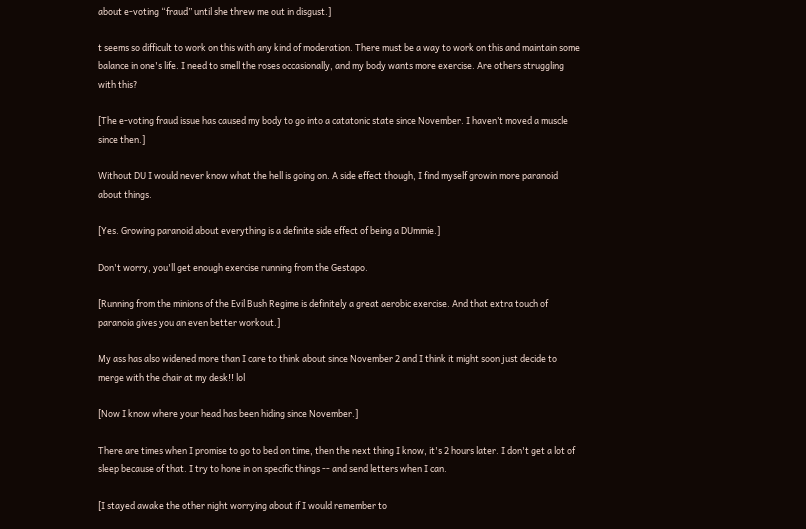about e-voting “fraud” until she threw me out in disgust.]

t seems so difficult to work on this with any kind of moderation. There must be a way to work on this and maintain some balance in one's life. I need to smell the roses occasionally, and my body wants more exercise. Are others struggling with this?

[The e-voting fraud issue has caused my body to go into a catatonic state since November. I haven’t moved a muscle since then.]

Without DU I would never know what the hell is going on. A side effect though, I find myself growin more paranoid about things.

[Yes. Growing paranoid about everything is a definite side effect of being a DUmmie.]

Don't worry, you'll get enough exercise running from the Gestapo.

[Running from the minions of the Evil Bush Regime is definitely a great aerobic exercise. And that extra touch of paranoia gives you an even better workout.]

My ass has also widened more than I care to think about since November 2 and I think it might soon just decide to merge with the chair at my desk!! lol

[Now I know where your head has been hiding since November.]

There are times when I promise to go to bed on time, then the next thing I know, it's 2 hours later. I don't get a lot of sleep because of that. I try to hone in on specific things -- and send letters when I can.

[I stayed awake the other night worrying about if I would remember to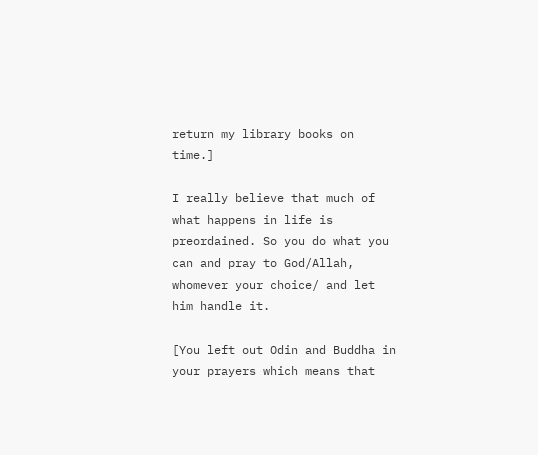return my library books on time.]

I really believe that much of what happens in life is preordained. So you do what you can and pray to God/Allah, whomever your choice/ and let him handle it.

[You left out Odin and Buddha in your prayers which means that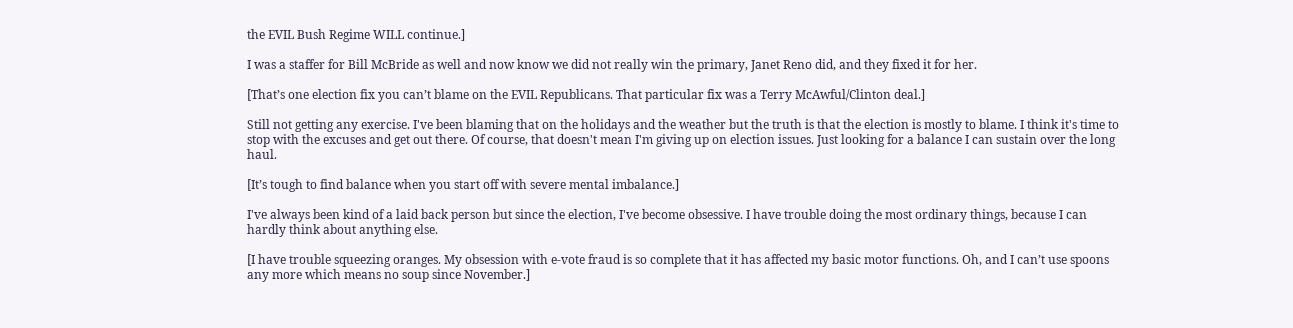the EVIL Bush Regime WILL continue.]

I was a staffer for Bill McBride as well and now know we did not really win the primary, Janet Reno did, and they fixed it for her.

[That’s one election fix you can’t blame on the EVIL Republicans. That particular fix was a Terry McAwful/Clinton deal.]

Still not getting any exercise. I've been blaming that on the holidays and the weather but the truth is that the election is mostly to blame. I think it's time to stop with the excuses and get out there. Of course, that doesn't mean I'm giving up on election issues. Just looking for a balance I can sustain over the long haul.

[It’s tough to find balance when you start off with severe mental imbalance.]

I've always been kind of a laid back person but since the election, I've become obsessive. I have trouble doing the most ordinary things, because I can hardly think about anything else.

[I have trouble squeezing oranges. My obsession with e-vote fraud is so complete that it has affected my basic motor functions. Oh, and I can’t use spoons any more which means no soup since November.]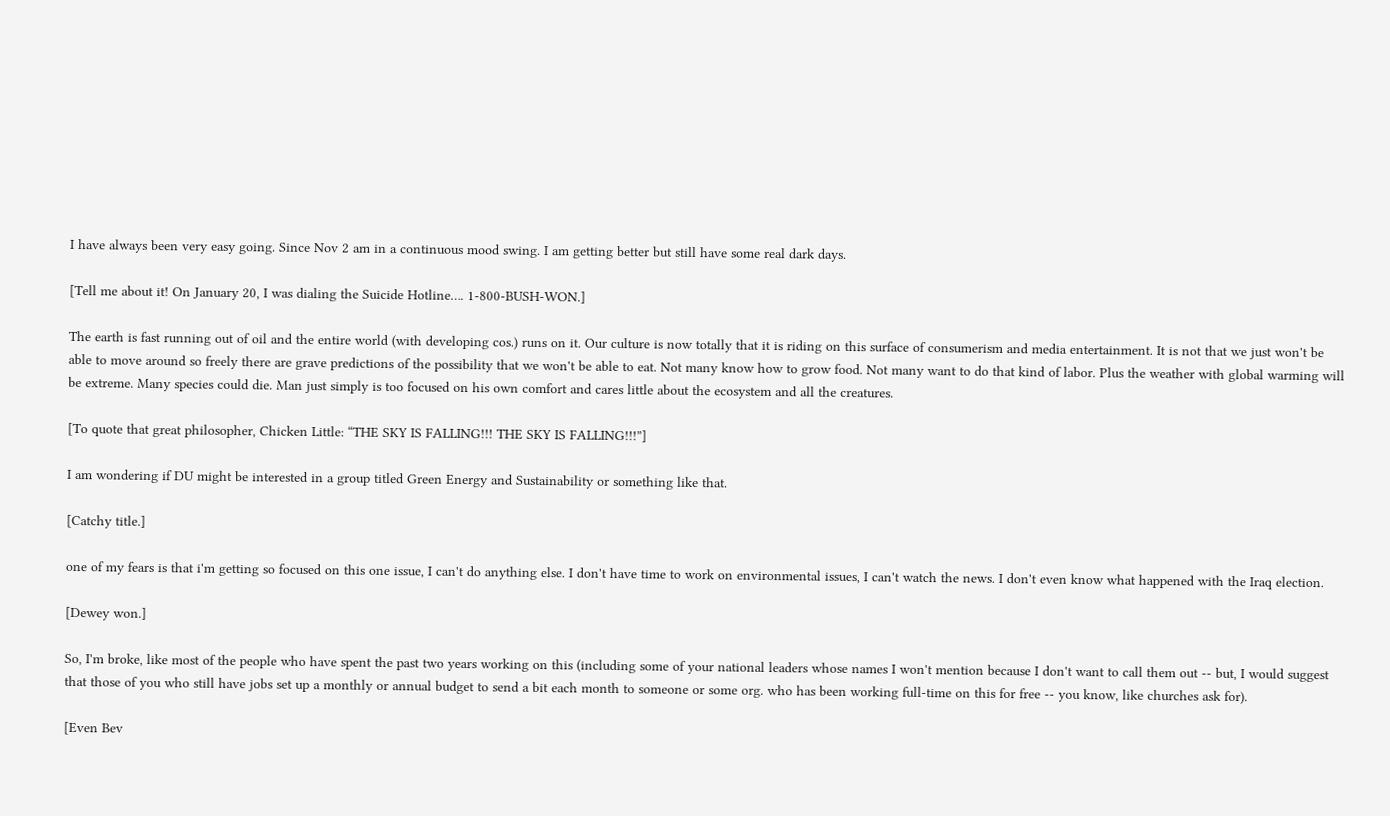I have always been very easy going. Since Nov 2 am in a continuous mood swing. I am getting better but still have some real dark days.

[Tell me about it! On January 20, I was dialing the Suicide Hotline…. 1-800-BUSH-WON.]

The earth is fast running out of oil and the entire world (with developing cos.) runs on it. Our culture is now totally that it is riding on this surface of consumerism and media entertainment. It is not that we just won't be able to move around so freely there are grave predictions of the possibility that we won't be able to eat. Not many know how to grow food. Not many want to do that kind of labor. Plus the weather with global warming will be extreme. Many species could die. Man just simply is too focused on his own comfort and cares little about the ecosystem and all the creatures.

[To quote that great philosopher, Chicken Little: “THE SKY IS FALLING!!! THE SKY IS FALLING!!!”]

I am wondering if DU might be interested in a group titled Green Energy and Sustainability or something like that.

[Catchy title.]

one of my fears is that i'm getting so focused on this one issue, I can't do anything else. I don't have time to work on environmental issues, I can't watch the news. I don't even know what happened with the Iraq election.

[Dewey won.]

So, I'm broke, like most of the people who have spent the past two years working on this (including some of your national leaders whose names I won't mention because I don't want to call them out -- but, I would suggest that those of you who still have jobs set up a monthly or annual budget to send a bit each month to someone or some org. who has been working full-time on this for free -- you know, like churches ask for).

[Even Bev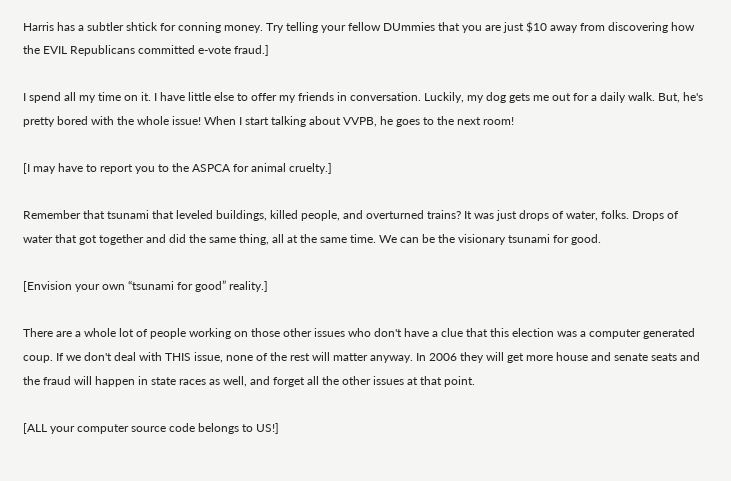Harris has a subtler shtick for conning money. Try telling your fellow DUmmies that you are just $10 away from discovering how the EVIL Republicans committed e-vote fraud.]

I spend all my time on it. I have little else to offer my friends in conversation. Luckily, my dog gets me out for a daily walk. But, he's pretty bored with the whole issue! When I start talking about VVPB, he goes to the next room!

[I may have to report you to the ASPCA for animal cruelty.]

Remember that tsunami that leveled buildings, killed people, and overturned trains? It was just drops of water, folks. Drops of water that got together and did the same thing, all at the same time. We can be the visionary tsunami for good.

[Envision your own “tsunami for good” reality.]

There are a whole lot of people working on those other issues who don't have a clue that this election was a computer generated coup. If we don't deal with THIS issue, none of the rest will matter anyway. In 2006 they will get more house and senate seats and the fraud will happen in state races as well, and forget all the other issues at that point.

[ALL your computer source code belongs to US!]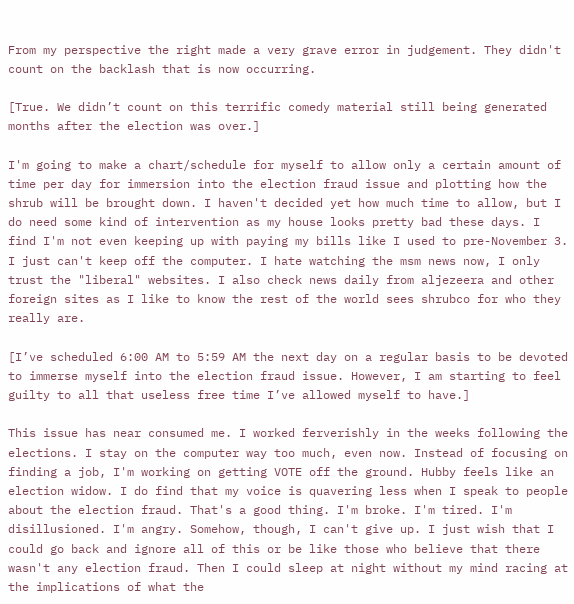From my perspective the right made a very grave error in judgement. They didn't count on the backlash that is now occurring.

[True. We didn’t count on this terrific comedy material still being generated months after the election was over.]

I'm going to make a chart/schedule for myself to allow only a certain amount of time per day for immersion into the election fraud issue and plotting how the shrub will be brought down. I haven't decided yet how much time to allow, but I do need some kind of intervention as my house looks pretty bad these days. I find I'm not even keeping up with paying my bills like I used to pre-November 3. I just can't keep off the computer. I hate watching the msm news now, I only trust the "liberal" websites. I also check news daily from aljezeera and other foreign sites as I like to know the rest of the world sees shrubco for who they really are.

[I’ve scheduled 6:00 AM to 5:59 AM the next day on a regular basis to be devoted to immerse myself into the election fraud issue. However, I am starting to feel guilty to all that useless free time I’ve allowed myself to have.]

This issue has near consumed me. I worked ferverishly in the weeks following the elections. I stay on the computer way too much, even now. Instead of focusing on finding a job, I'm working on getting VOTE off the ground. Hubby feels like an election widow. I do find that my voice is quavering less when I speak to people about the election fraud. That's a good thing. I'm broke. I'm tired. I'm disillusioned. I'm angry. Somehow, though, I can't give up. I just wish that I could go back and ignore all of this or be like those who believe that there wasn't any election fraud. Then I could sleep at night without my mind racing at the implications of what the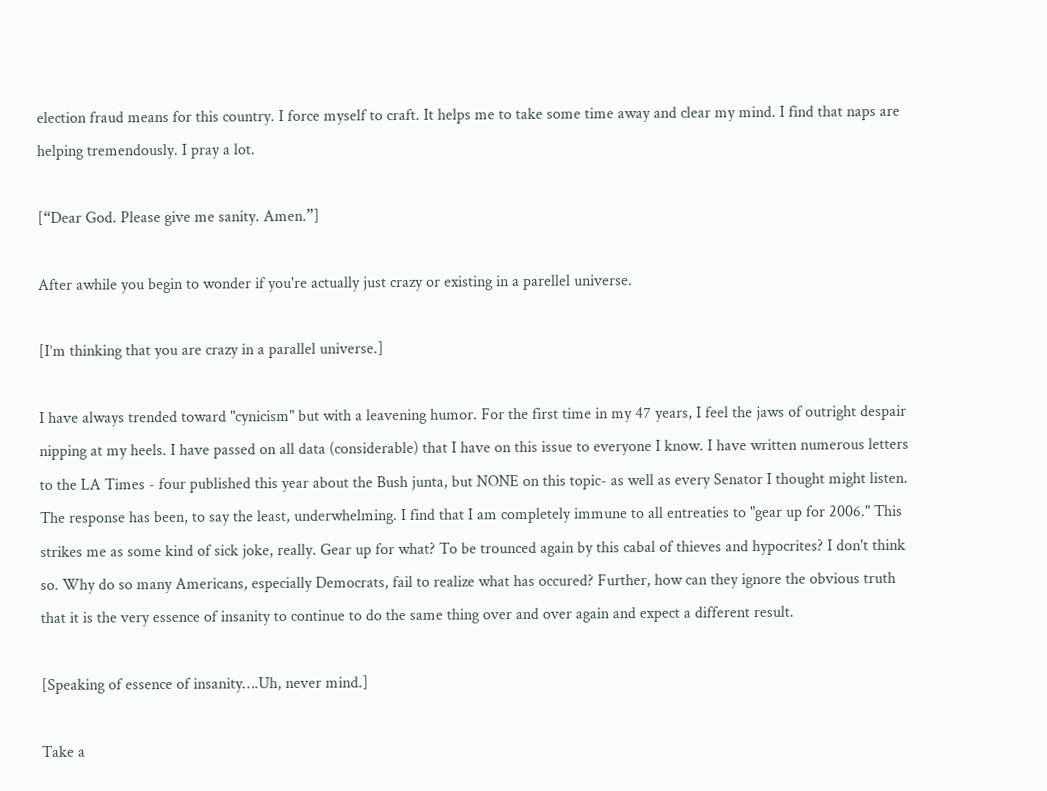election fraud means for this country. I force myself to craft. It helps me to take some time away and clear my mind. I find that naps are helping tremendously. I pray a lot.

[“Dear God. Please give me sanity. Amen.”]

After awhile you begin to wonder if you're actually just crazy or existing in a parellel universe.

[I’m thinking that you are crazy in a parallel universe.]

I have always trended toward "cynicism" but with a leavening humor. For the first time in my 47 years, I feel the jaws of outright despair nipping at my heels. I have passed on all data (considerable) that I have on this issue to everyone I know. I have written numerous letters to the LA Times - four published this year about the Bush junta, but NONE on this topic- as well as every Senator I thought might listen. The response has been, to say the least, underwhelming. I find that I am completely immune to all entreaties to "gear up for 2006." This strikes me as some kind of sick joke, really. Gear up for what? To be trounced again by this cabal of thieves and hypocrites? I don't think so. Why do so many Americans, especially Democrats, fail to realize what has occured? Further, how can they ignore the obvious truth that it is the very essence of insanity to continue to do the same thing over and over again and expect a different result.

[Speaking of essence of insanity….Uh, never mind.]

Take a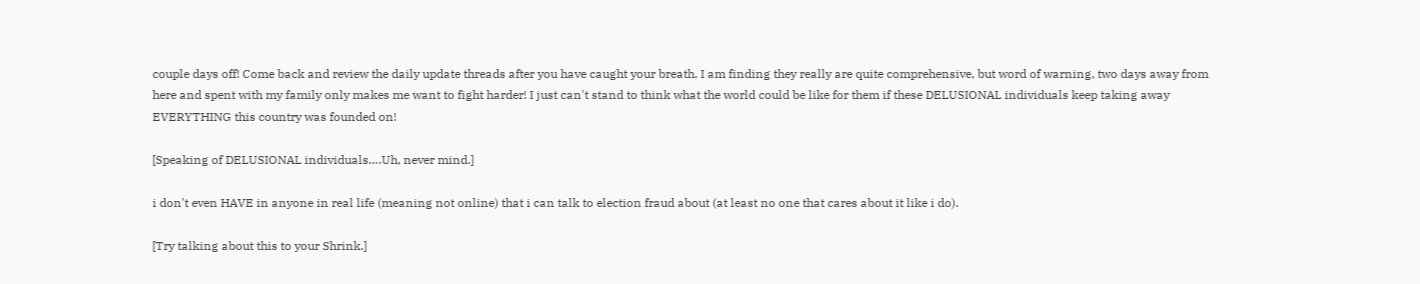couple days off! Come back and review the daily update threads after you have caught your breath. I am finding they really are quite comprehensive, but word of warning, two days away from here and spent with my family only makes me want to fight harder! I just can't stand to think what the world could be like for them if these DELUSIONAL individuals keep taking away EVERYTHING this country was founded on!

[Speaking of DELUSIONAL individuals….Uh, never mind.]

i don't even HAVE in anyone in real life (meaning not online) that i can talk to election fraud about (at least no one that cares about it like i do).

[Try talking about this to your Shrink.]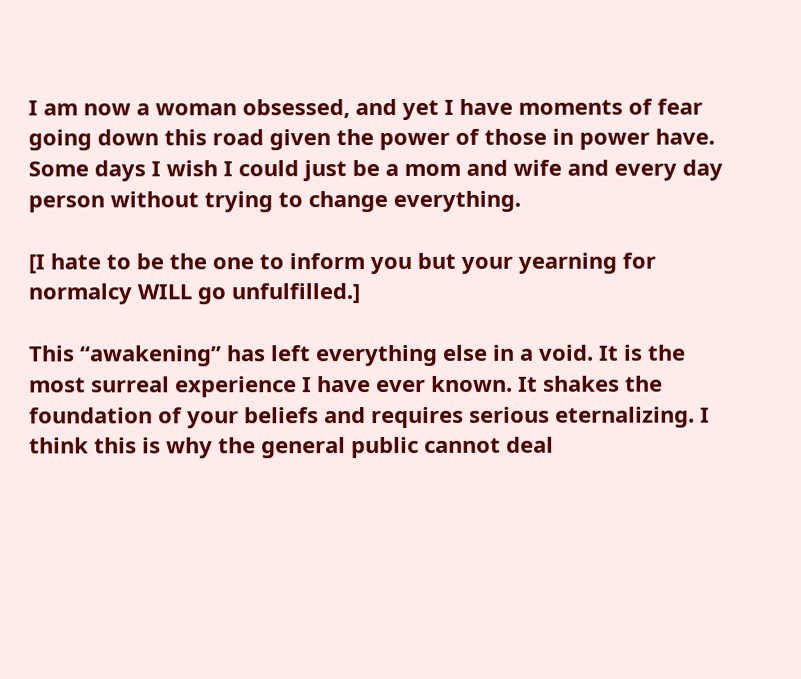I am now a woman obsessed, and yet I have moments of fear going down this road given the power of those in power have. Some days I wish I could just be a mom and wife and every day person without trying to change everything.

[I hate to be the one to inform you but your yearning for normalcy WILL go unfulfilled.]

This “awakening” has left everything else in a void. It is the most surreal experience I have ever known. It shakes the foundation of your beliefs and requires serious eternalizing. I think this is why the general public cannot deal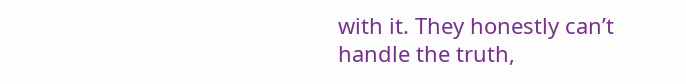with it. They honestly can’t handle the truth,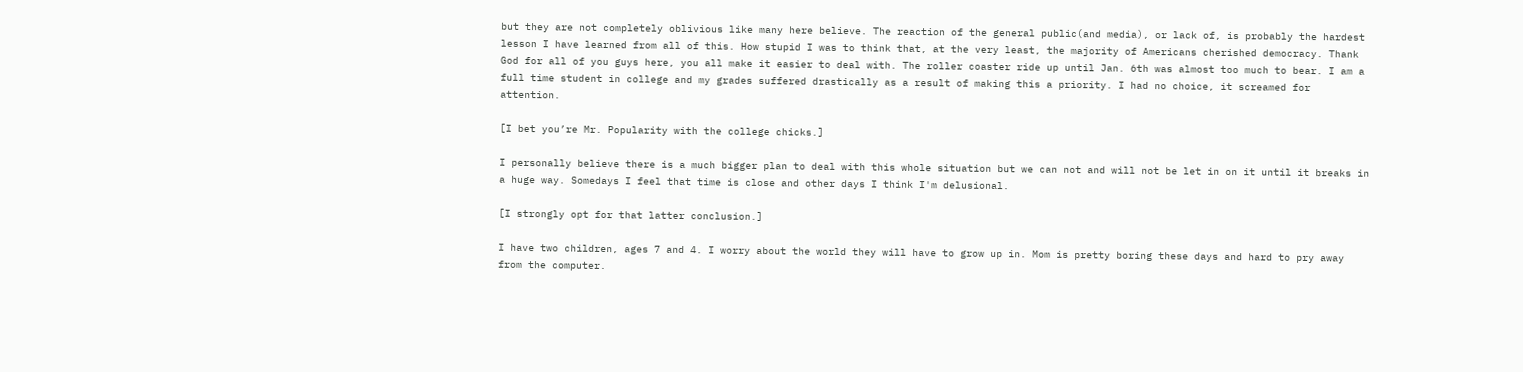but they are not completely oblivious like many here believe. The reaction of the general public(and media), or lack of, is probably the hardest lesson I have learned from all of this. How stupid I was to think that, at the very least, the majority of Americans cherished democracy. Thank God for all of you guys here, you all make it easier to deal with. The roller coaster ride up until Jan. 6th was almost too much to bear. I am a full time student in college and my grades suffered drastically as a result of making this a priority. I had no choice, it screamed for attention.

[I bet you’re Mr. Popularity with the college chicks.]

I personally believe there is a much bigger plan to deal with this whole situation but we can not and will not be let in on it until it breaks in a huge way. Somedays I feel that time is close and other days I think I'm delusional.

[I strongly opt for that latter conclusion.]

I have two children, ages 7 and 4. I worry about the world they will have to grow up in. Mom is pretty boring these days and hard to pry away from the computer.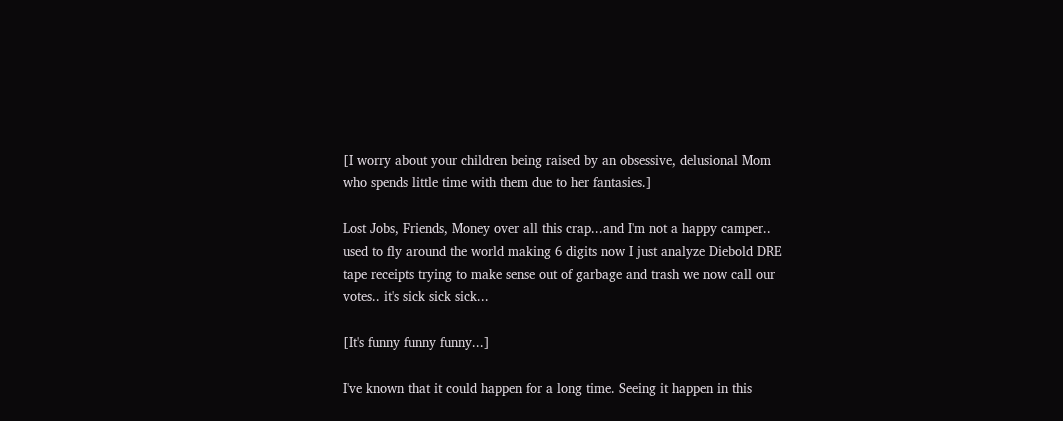[I worry about your children being raised by an obsessive, delusional Mom who spends little time with them due to her fantasies.]

Lost Jobs, Friends, Money over all this crap...and I'm not a happy camper.. used to fly around the world making 6 digits now I just analyze Diebold DRE tape receipts trying to make sense out of garbage and trash we now call our votes.. it's sick sick sick...

[It's funny funny funny...]

I've known that it could happen for a long time. Seeing it happen in this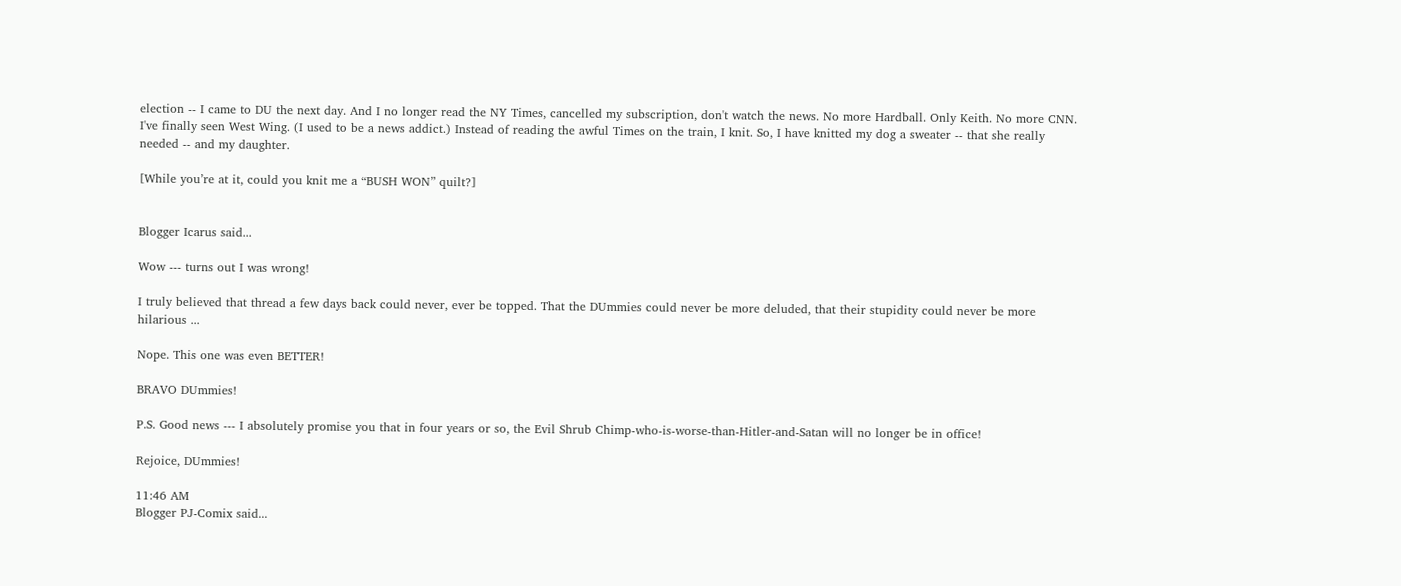election -- I came to DU the next day. And I no longer read the NY Times, cancelled my subscription, don't watch the news. No more Hardball. Only Keith. No more CNN. I've finally seen West Wing. (I used to be a news addict.) Instead of reading the awful Times on the train, I knit. So, I have knitted my dog a sweater -- that she really needed -- and my daughter.

[While you’re at it, could you knit me a “BUSH WON” quilt?]


Blogger Icarus said...

Wow --- turns out I was wrong!

I truly believed that thread a few days back could never, ever be topped. That the DUmmies could never be more deluded, that their stupidity could never be more hilarious ...

Nope. This one was even BETTER!

BRAVO DUmmies!

P.S. Good news --- I absolutely promise you that in four years or so, the Evil Shrub Chimp-who-is-worse-than-Hitler-and-Satan will no longer be in office!

Rejoice, DUmmies!

11:46 AM
Blogger PJ-Comix said...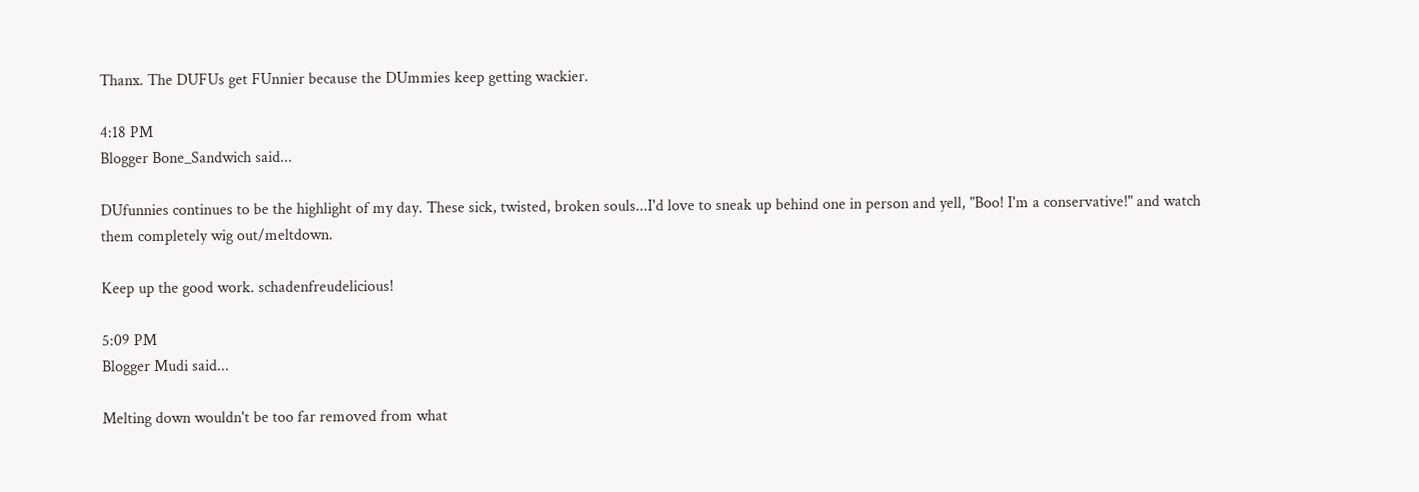Thanx. The DUFUs get FUnnier because the DUmmies keep getting wackier.

4:18 PM
Blogger Bone_Sandwich said...

DUfunnies continues to be the highlight of my day. These sick, twisted, broken souls...I'd love to sneak up behind one in person and yell, "Boo! I'm a conservative!" and watch them completely wig out/meltdown.

Keep up the good work. schadenfreudelicious!

5:09 PM
Blogger Mudi said...

Melting down wouldn't be too far removed from what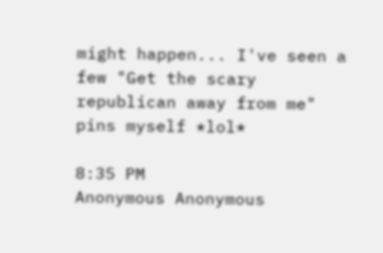might happen... I've seen a few "Get the scary republican away from me" pins myself *lol*

8:35 PM
Anonymous Anonymous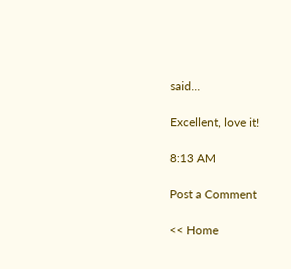said...

Excellent, love it!

8:13 AM

Post a Comment

<< Home